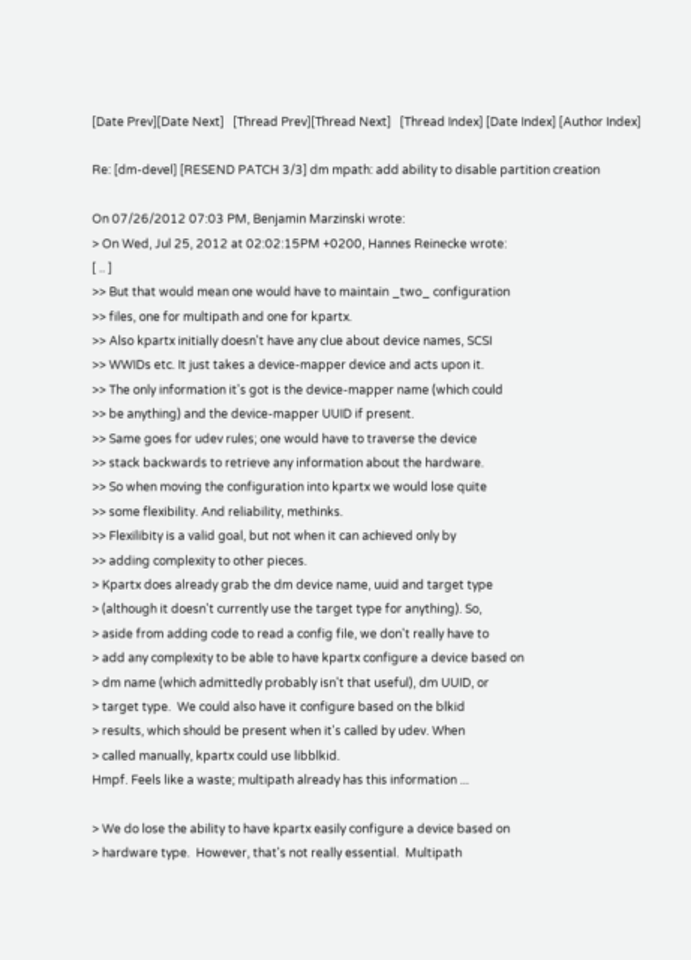[Date Prev][Date Next]   [Thread Prev][Thread Next]   [Thread Index] [Date Index] [Author Index]

Re: [dm-devel] [RESEND PATCH 3/3] dm mpath: add ability to disable partition creation

On 07/26/2012 07:03 PM, Benjamin Marzinski wrote:
> On Wed, Jul 25, 2012 at 02:02:15PM +0200, Hannes Reinecke wrote:
[ .. ]
>> But that would mean one would have to maintain _two_ configuration
>> files, one for multipath and one for kpartx.
>> Also kpartx initially doesn't have any clue about device names, SCSI
>> WWIDs etc. It just takes a device-mapper device and acts upon it.
>> The only information it's got is the device-mapper name (which could
>> be anything) and the device-mapper UUID if present.
>> Same goes for udev rules; one would have to traverse the device
>> stack backwards to retrieve any information about the hardware.
>> So when moving the configuration into kpartx we would lose quite
>> some flexibility. And reliability, methinks.
>> Flexilibity is a valid goal, but not when it can achieved only by
>> adding complexity to other pieces.
> Kpartx does already grab the dm device name, uuid and target type
> (although it doesn't currently use the target type for anything). So,
> aside from adding code to read a config file, we don't really have to
> add any complexity to be able to have kpartx configure a device based on
> dm name (which admittedly probably isn't that useful), dm UUID, or
> target type.  We could also have it configure based on the blkid
> results, which should be present when it's called by udev. When
> called manually, kpartx could use libblkid.
Hmpf. Feels like a waste; multipath already has this information ...

> We do lose the ability to have kpartx easily configure a device based on
> hardware type.  However, that's not really essential.  Multipath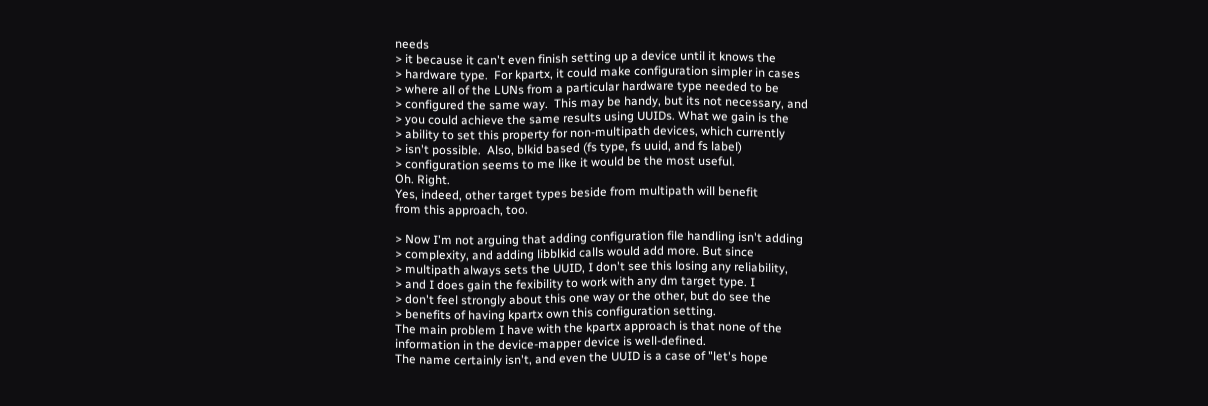needs
> it because it can't even finish setting up a device until it knows the
> hardware type.  For kpartx, it could make configuration simpler in cases
> where all of the LUNs from a particular hardware type needed to be
> configured the same way.  This may be handy, but its not necessary, and
> you could achieve the same results using UUIDs. What we gain is the
> ability to set this property for non-multipath devices, which currently
> isn't possible.  Also, blkid based (fs type, fs uuid, and fs label)
> configuration seems to me like it would be the most useful.
Oh. Right.
Yes, indeed, other target types beside from multipath will benefit
from this approach, too.

> Now I'm not arguing that adding configuration file handling isn't adding
> complexity, and adding libblkid calls would add more. But since
> multipath always sets the UUID, I don't see this losing any reliability,
> and I does gain the fexibility to work with any dm target type. I
> don't feel strongly about this one way or the other, but do see the
> benefits of having kpartx own this configuration setting.
The main problem I have with the kpartx approach is that none of the
information in the device-mapper device is well-defined.
The name certainly isn't, and even the UUID is a case of "let's hope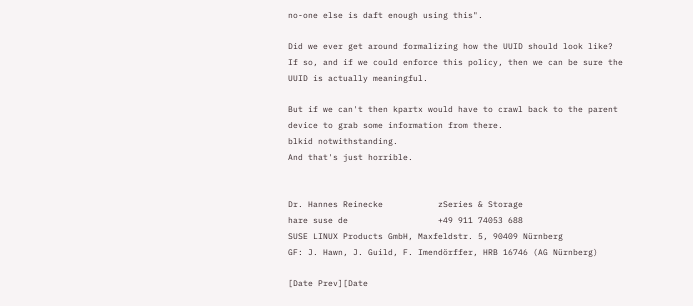no-one else is daft enough using this".

Did we ever get around formalizing how the UUID should look like?
If so, and if we could enforce this policy, then we can be sure the
UUID is actually meaningful.

But if we can't then kpartx would have to crawl back to the parent
device to grab some information from there.
blkid notwithstanding.
And that's just horrible.


Dr. Hannes Reinecke           zSeries & Storage
hare suse de                  +49 911 74053 688
SUSE LINUX Products GmbH, Maxfeldstr. 5, 90409 Nürnberg
GF: J. Hawn, J. Guild, F. Imendörffer, HRB 16746 (AG Nürnberg)

[Date Prev][Date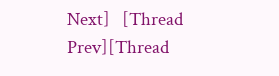Next]   [Thread Prev][Thread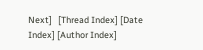Next]   [Thread Index] [Date Index] [Author Index]